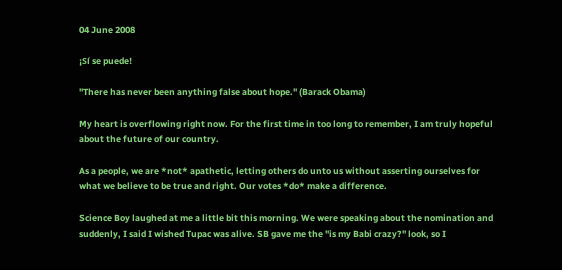04 June 2008

¡Sí se puede!

"There has never been anything false about hope." (Barack Obama)

My heart is overflowing right now. For the first time in too long to remember, I am truly hopeful about the future of our country.

As a people, we are *not* apathetic, letting others do unto us without asserting ourselves for what we believe to be true and right. Our votes *do* make a difference.

Science Boy laughed at me a little bit this morning. We were speaking about the nomination and suddenly, I said I wished Tupac was alive. SB gave me the "is my Babi crazy?" look, so I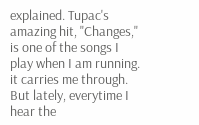explained. Tupac's amazing hit, "Changes," is one of the songs I play when I am running. it carries me through. But lately, everytime I hear the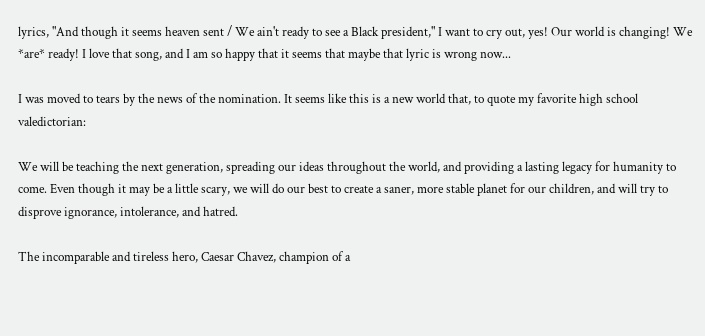lyrics, "And though it seems heaven sent / We ain't ready to see a Black president," I want to cry out, yes! Our world is changing! We *are* ready! I love that song, and I am so happy that it seems that maybe that lyric is wrong now...

I was moved to tears by the news of the nomination. It seems like this is a new world that, to quote my favorite high school valedictorian:

We will be teaching the next generation, spreading our ideas throughout the world, and providing a lasting legacy for humanity to come. Even though it may be a little scary, we will do our best to create a saner, more stable planet for our children, and will try to disprove ignorance, intolerance, and hatred.

The incomparable and tireless hero, Caesar Chavez, champion of a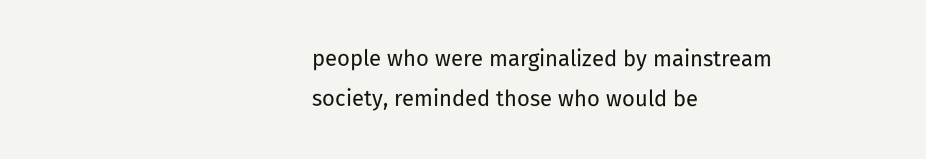people who were marginalized by mainstream society, reminded those who would be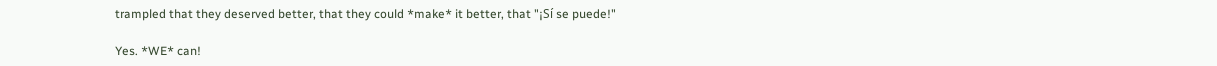trampled that they deserved better, that they could *make* it better, that "¡Sí se puede!"

Yes. *WE* can!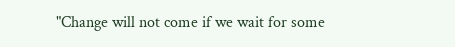"Change will not come if we wait for some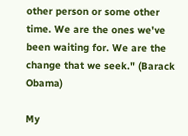other person or some other time. We are the ones we've been waiting for. We are the change that we seek." (Barack Obama)

My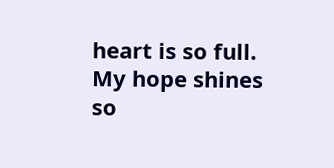heart is so full. My hope shines so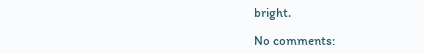bright.

No comments: